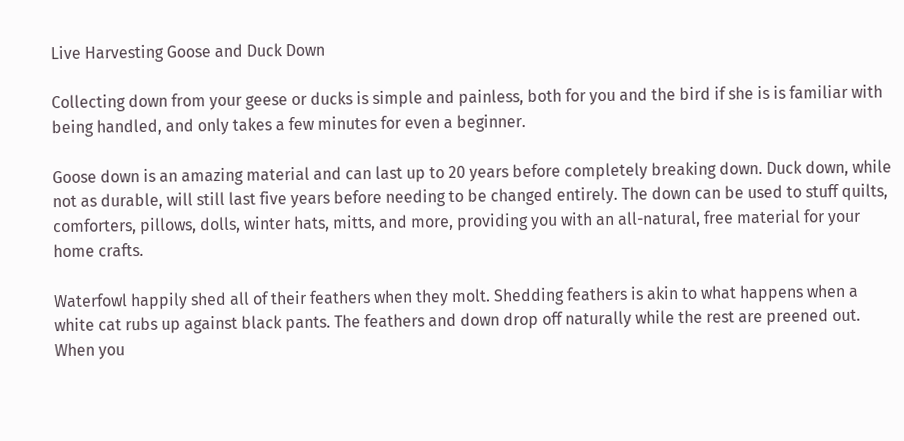Live Harvesting Goose and Duck Down

Collecting down from your geese or ducks is simple and painless, both for you and the bird if she is is familiar with being handled, and only takes a few minutes for even a beginner.

Goose down is an amazing material and can last up to 20 years before completely breaking down. Duck down, while not as durable, will still last five years before needing to be changed entirely. The down can be used to stuff quilts, comforters, pillows, dolls, winter hats, mitts, and more, providing you with an all-natural, free material for your home crafts.

Waterfowl happily shed all of their feathers when they molt. Shedding feathers is akin to what happens when a white cat rubs up against black pants. The feathers and down drop off naturally while the rest are preened out. When you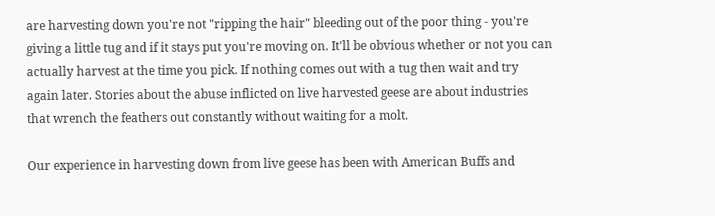are harvesting down you're not "ripping the hair" bleeding out of the poor thing - you're giving a little tug and if it stays put you're moving on. It'll be obvious whether or not you can actually harvest at the time you pick. If nothing comes out with a tug then wait and try again later. Stories about the abuse inflicted on live harvested geese are about industries that wrench the feathers out constantly without waiting for a molt.

Our experience in harvesting down from live geese has been with American Buffs and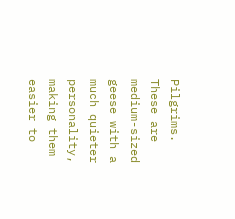Pilgrims. These are medium-sized geese with a much quieter personality, making them easier to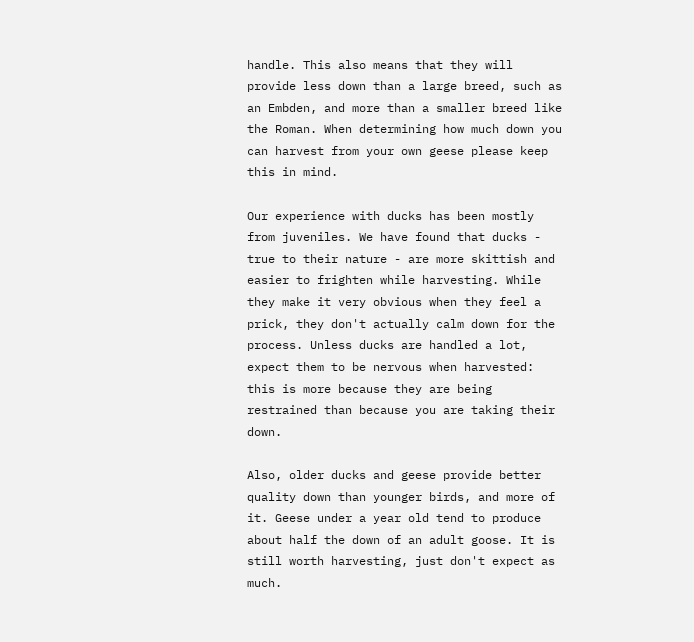handle. This also means that they will provide less down than a large breed, such as an Embden, and more than a smaller breed like the Roman. When determining how much down you can harvest from your own geese please keep this in mind.

Our experience with ducks has been mostly from juveniles. We have found that ducks - true to their nature - are more skittish and easier to frighten while harvesting. While they make it very obvious when they feel a prick, they don't actually calm down for the process. Unless ducks are handled a lot, expect them to be nervous when harvested: this is more because they are being restrained than because you are taking their down.

Also, older ducks and geese provide better quality down than younger birds, and more of it. Geese under a year old tend to produce about half the down of an adult goose. It is still worth harvesting, just don't expect as much.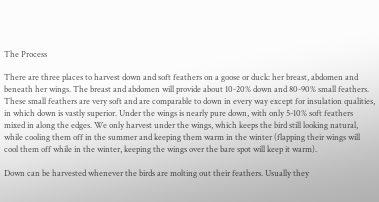The Process

There are three places to harvest down and soft feathers on a goose or duck: her breast, abdomen and beneath her wings. The breast and abdomen will provide about 10-20% down and 80-90% small feathers. These small feathers are very soft and are comparable to down in every way except for insulation qualities, in which down is vastly superior. Under the wings is nearly pure down, with only 5-10% soft feathers mixed in along the edges. We only harvest under the wings, which keeps the bird still looking natural, while cooling them off in the summer and keeping them warm in the winter (flapping their wings will cool them off while in the winter, keeping the wings over the bare spot will keep it warm).

Down can be harvested whenever the birds are molting out their feathers. Usually they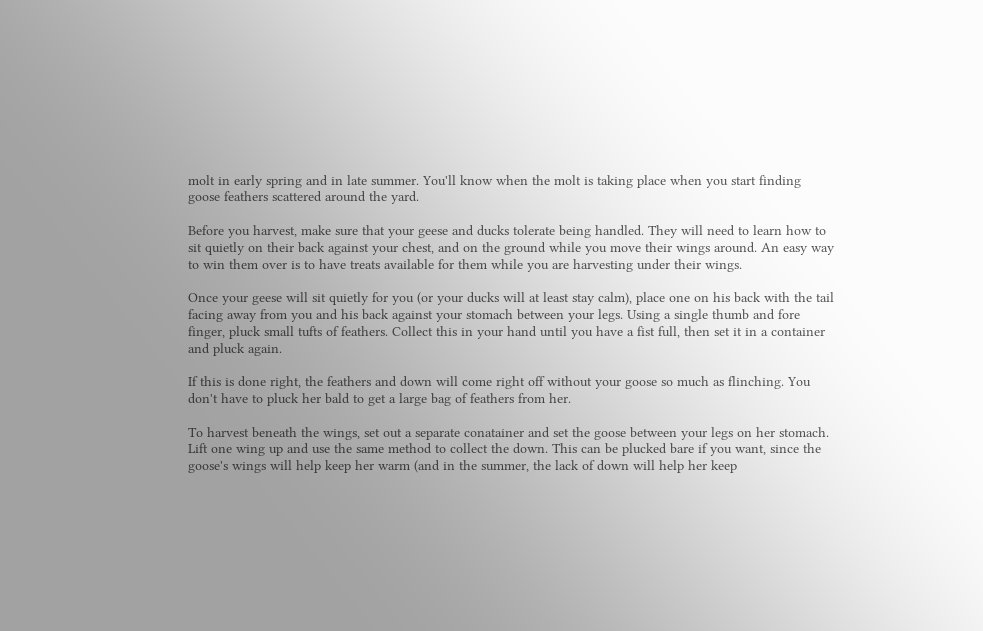molt in early spring and in late summer. You'll know when the molt is taking place when you start finding goose feathers scattered around the yard.

Before you harvest, make sure that your geese and ducks tolerate being handled. They will need to learn how to sit quietly on their back against your chest, and on the ground while you move their wings around. An easy way to win them over is to have treats available for them while you are harvesting under their wings.

Once your geese will sit quietly for you (or your ducks will at least stay calm), place one on his back with the tail facing away from you and his back against your stomach between your legs. Using a single thumb and fore finger, pluck small tufts of feathers. Collect this in your hand until you have a fist full, then set it in a container and pluck again.

If this is done right, the feathers and down will come right off without your goose so much as flinching. You don't have to pluck her bald to get a large bag of feathers from her.

To harvest beneath the wings, set out a separate conatainer and set the goose between your legs on her stomach. Lift one wing up and use the same method to collect the down. This can be plucked bare if you want, since the goose's wings will help keep her warm (and in the summer, the lack of down will help her keep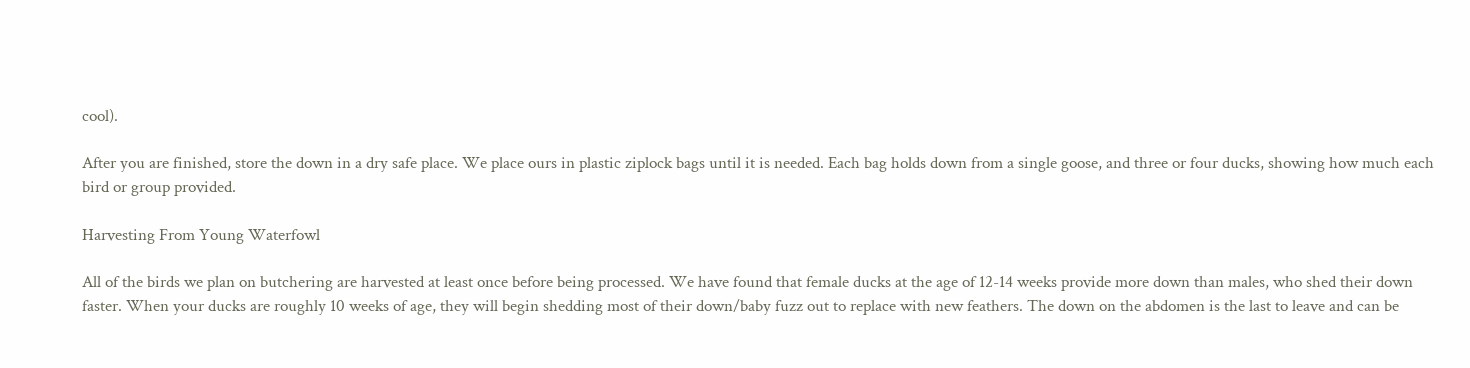cool).

After you are finished, store the down in a dry safe place. We place ours in plastic ziplock bags until it is needed. Each bag holds down from a single goose, and three or four ducks, showing how much each bird or group provided.

Harvesting From Young Waterfowl

All of the birds we plan on butchering are harvested at least once before being processed. We have found that female ducks at the age of 12-14 weeks provide more down than males, who shed their down faster. When your ducks are roughly 10 weeks of age, they will begin shedding most of their down/baby fuzz out to replace with new feathers. The down on the abdomen is the last to leave and can be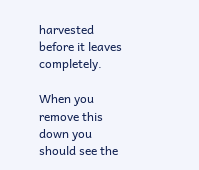harvested before it leaves completely.

When you remove this down you should see the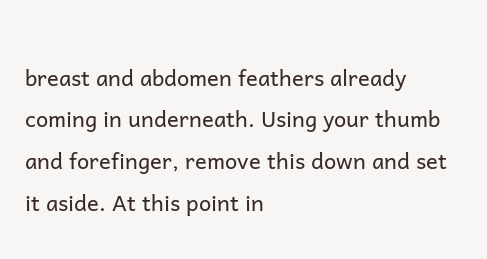breast and abdomen feathers already coming in underneath. Using your thumb and forefinger, remove this down and set it aside. At this point in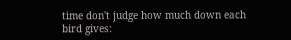time don't judge how much down each bird gives: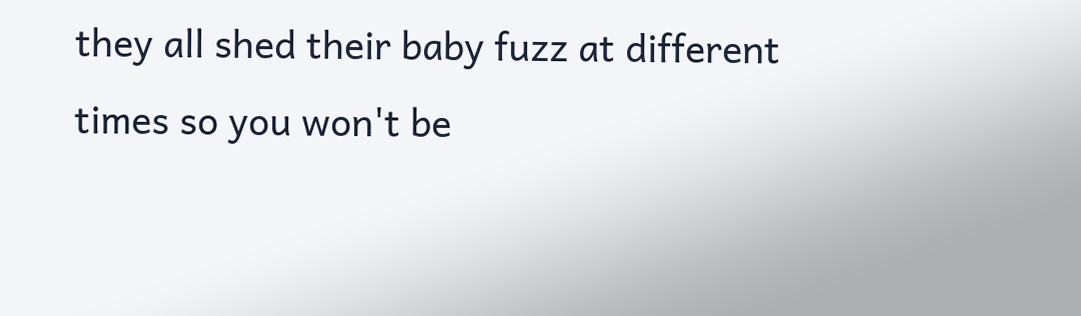they all shed their baby fuzz at different times so you won't be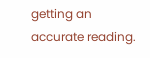getting an accurate reading.